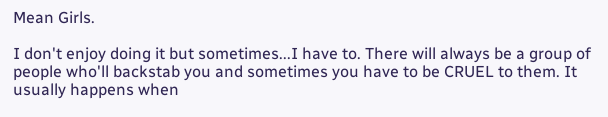Mean Girls.

I don't enjoy doing it but sometimes...I have to. There will always be a group of people who'll backstab you and sometimes you have to be CRUEL to them. It usually happens when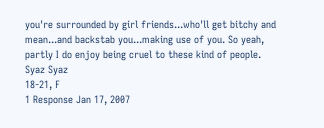you're surrounded by girl friends...who'll get bitchy and mean...and backstab you...making use of you. So yeah, partly I do enjoy being cruel to these kind of people.
Syaz Syaz
18-21, F
1 Response Jan 17, 2007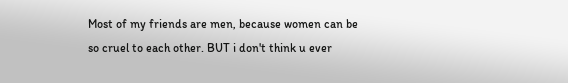Most of my friends are men, because women can be so cruel to each other. BUT i don't think u ever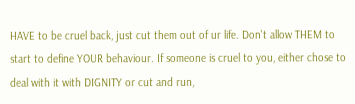HAVE to be cruel back, just cut them out of ur life. Don't allow THEM to start to define YOUR behaviour. If someone is cruel to you, either chose to deal with it with DIGNITY or cut and run,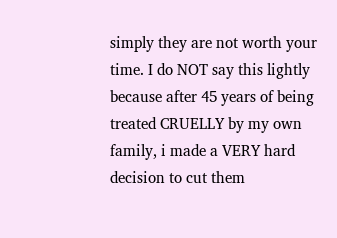simply they are not worth your time. I do NOT say this lightly because after 45 years of being treated CRUELLY by my own family, i made a VERY hard decision to cut them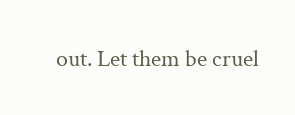out. Let them be cruel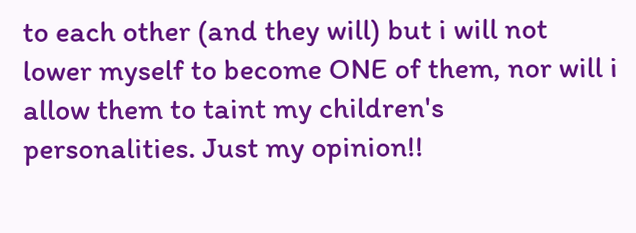to each other (and they will) but i will not lower myself to become ONE of them, nor will i allow them to taint my children's personalities. Just my opinion!!